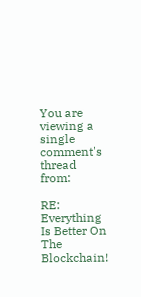You are viewing a single comment's thread from:

RE: Everything Is Better On The Blockchain!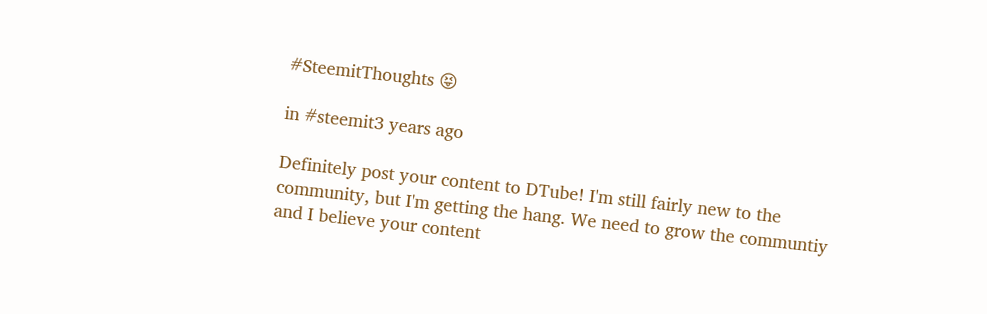#SteemitThoughts 😝

in #steemit3 years ago

Definitely post your content to DTube! I'm still fairly new to the community, but I'm getting the hang. We need to grow the communtiy and I believe your content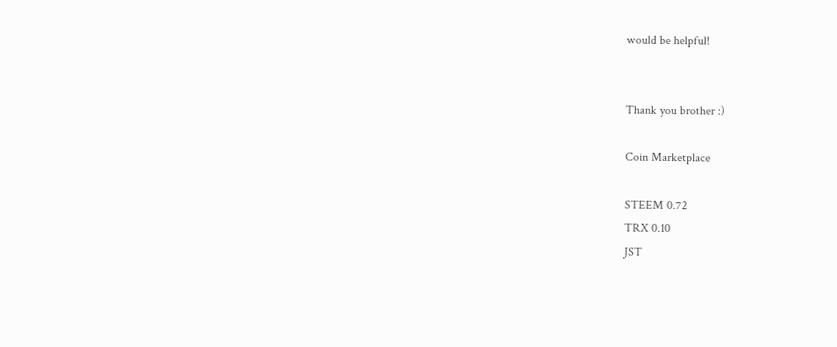would be helpful!


Thank you brother :)

Coin Marketplace

STEEM 0.72
TRX 0.10
JST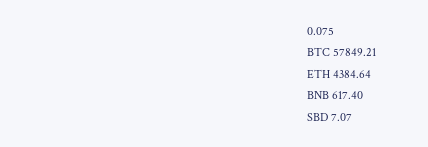0.075
BTC 57849.21
ETH 4384.64
BNB 617.40
SBD 7.07